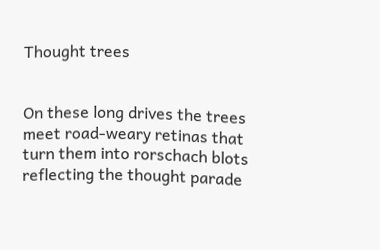Thought trees


On these long drives the trees
meet road-weary retinas that
turn them into rorschach blots
reflecting the thought parade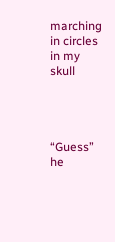marching in circles in my skull




“Guess” he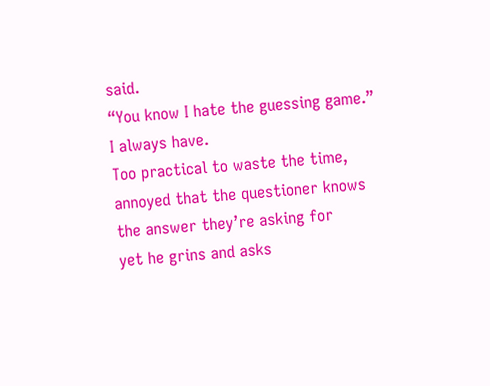said.
“You know I hate the guessing game.”
I always have.
Too practical to waste the time,
annoyed that the questioner knows
the answer they’re asking for
yet he grins and asks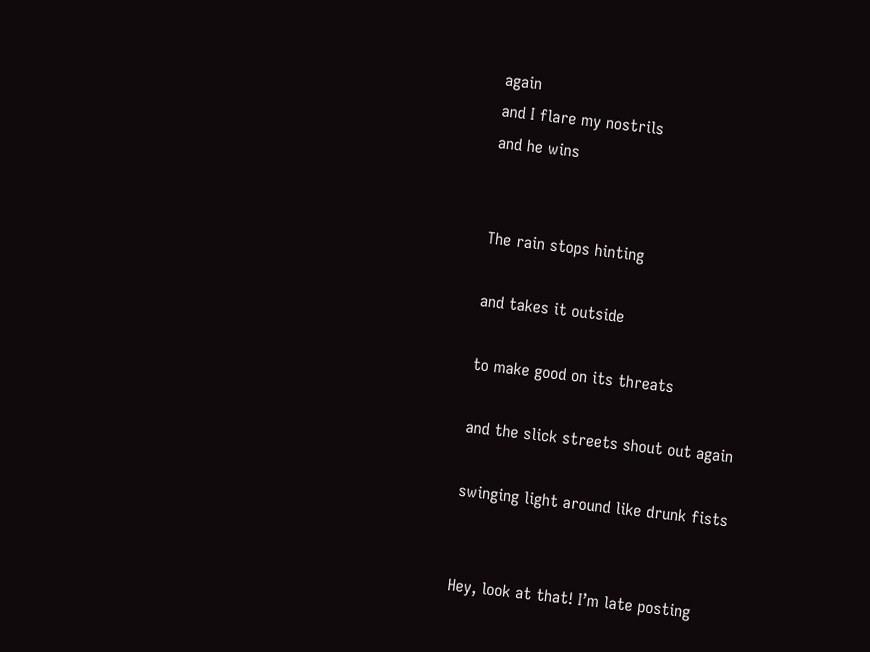again
and I flare my nostrils
and he wins


The rain stops hinting

and takes it outside

to make good on its threats

and the slick streets shout out again

swinging light around like drunk fists


Hey, look at that! I’m late posting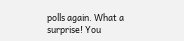polls again. What a surprise! You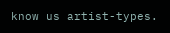know us artist-types.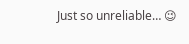Just so unreliable… 😉